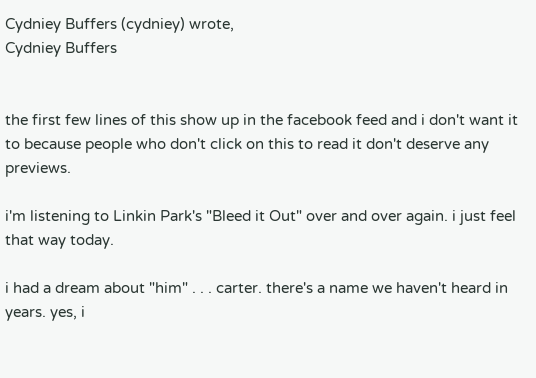Cydniey Buffers (cydniey) wrote,
Cydniey Buffers


the first few lines of this show up in the facebook feed and i don't want it to because people who don't click on this to read it don't deserve any previews.

i'm listening to Linkin Park's "Bleed it Out" over and over again. i just feel that way today.

i had a dream about "him" . . . carter. there's a name we haven't heard in years. yes, i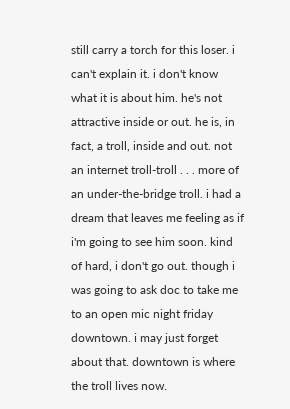still carry a torch for this loser. i can't explain it. i don't know what it is about him. he's not attractive inside or out. he is, in fact, a troll, inside and out. not an internet troll-troll . . . more of an under-the-bridge troll. i had a dream that leaves me feeling as if i'm going to see him soon. kind of hard, i don't go out. though i was going to ask doc to take me to an open mic night friday downtown. i may just forget about that. downtown is where the troll lives now.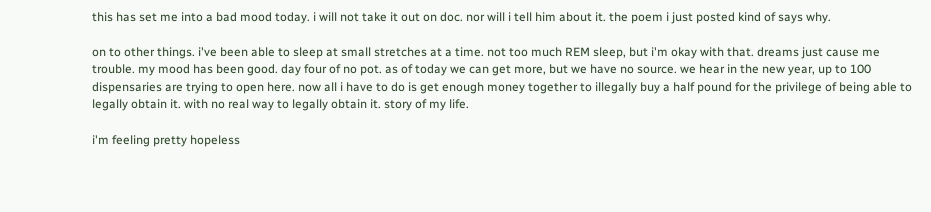this has set me into a bad mood today. i will not take it out on doc. nor will i tell him about it. the poem i just posted kind of says why.

on to other things. i've been able to sleep at small stretches at a time. not too much REM sleep, but i'm okay with that. dreams just cause me trouble. my mood has been good. day four of no pot. as of today we can get more, but we have no source. we hear in the new year, up to 100 dispensaries are trying to open here. now all i have to do is get enough money together to illegally buy a half pound for the privilege of being able to legally obtain it. with no real way to legally obtain it. story of my life.

i'm feeling pretty hopeless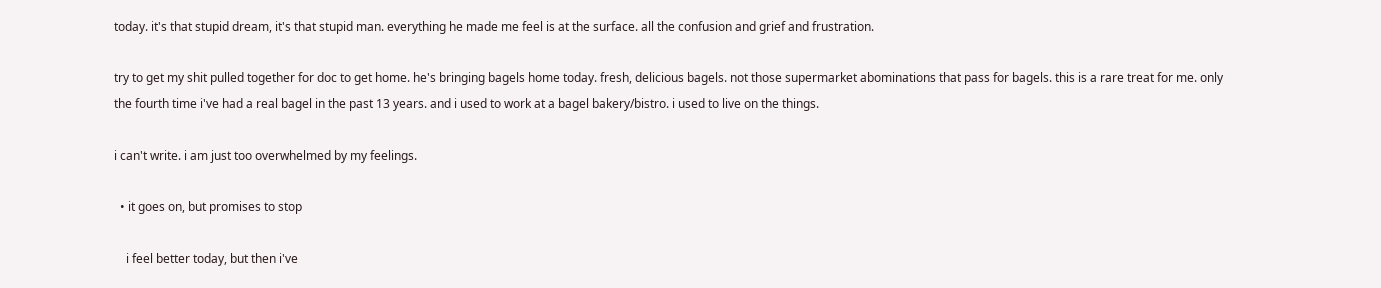today. it's that stupid dream, it's that stupid man. everything he made me feel is at the surface. all the confusion and grief and frustration.

try to get my shit pulled together for doc to get home. he's bringing bagels home today. fresh, delicious bagels. not those supermarket abominations that pass for bagels. this is a rare treat for me. only the fourth time i've had a real bagel in the past 13 years. and i used to work at a bagel bakery/bistro. i used to live on the things.

i can't write. i am just too overwhelmed by my feelings.

  • it goes on, but promises to stop

    i feel better today, but then i've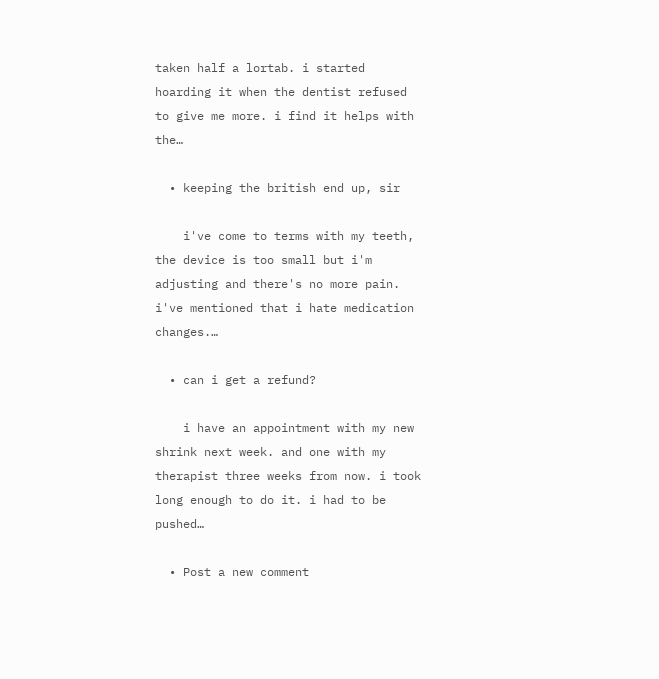taken half a lortab. i started hoarding it when the dentist refused to give me more. i find it helps with the…

  • keeping the british end up, sir

    i've come to terms with my teeth, the device is too small but i'm adjusting and there's no more pain. i've mentioned that i hate medication changes.…

  • can i get a refund?

    i have an appointment with my new shrink next week. and one with my therapist three weeks from now. i took long enough to do it. i had to be pushed…

  • Post a new comment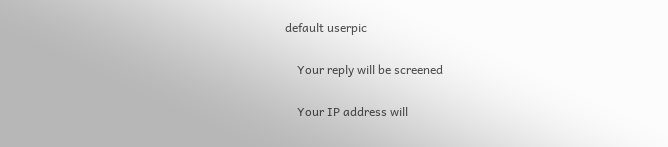default userpic

    Your reply will be screened

    Your IP address will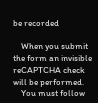be recorded

    When you submit the form an invisible reCAPTCHA check will be performed.
    You must follow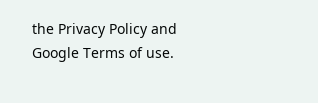the Privacy Policy and Google Terms of use.